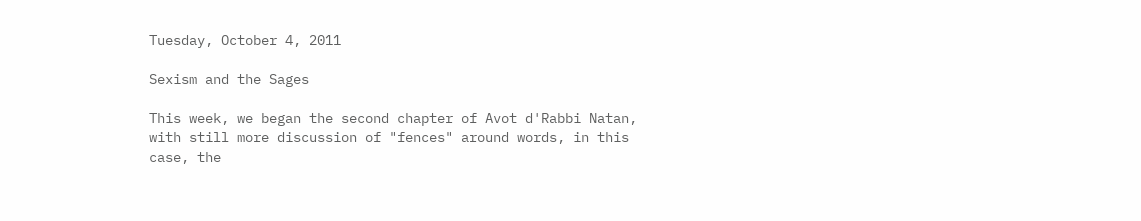Tuesday, October 4, 2011

Sexism and the Sages

This week, we began the second chapter of Avot d'Rabbi Natan, with still more discussion of "fences" around words, in this case, the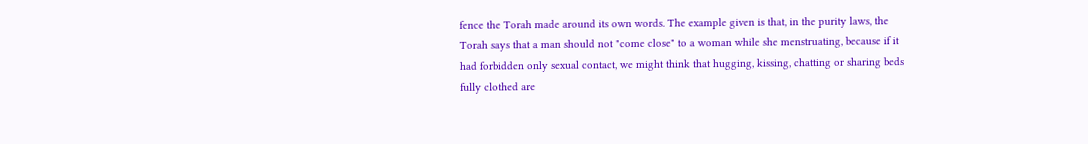fence the Torah made around its own words. The example given is that, in the purity laws, the Torah says that a man should not "come close" to a woman while she menstruating, because if it had forbidden only sexual contact, we might think that hugging, kissing, chatting or sharing beds fully clothed are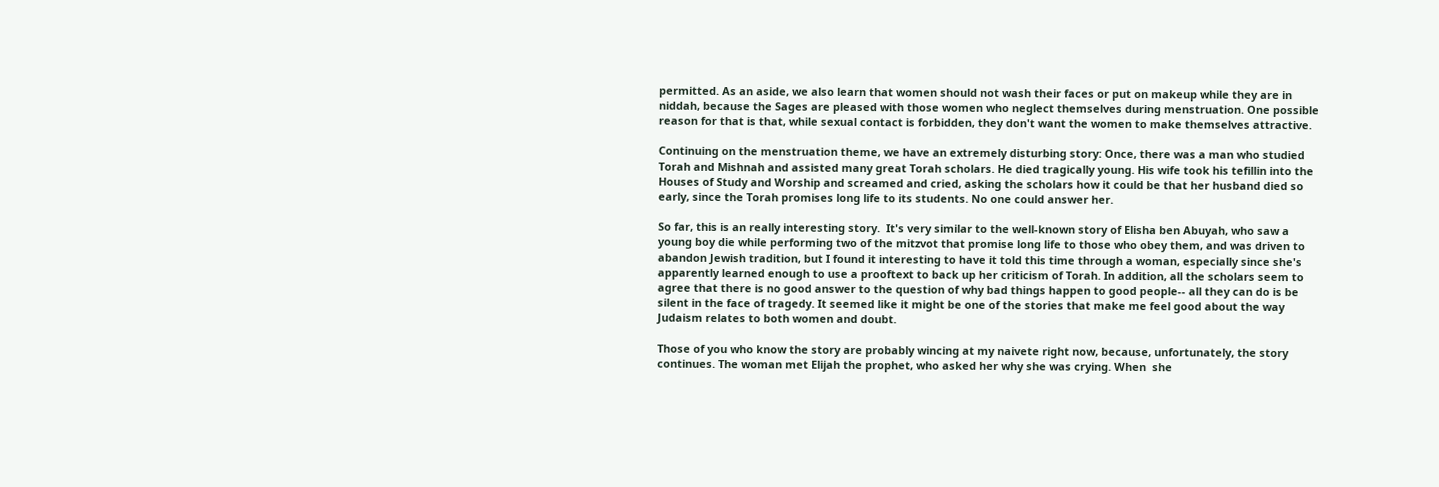permitted. As an aside, we also learn that women should not wash their faces or put on makeup while they are in niddah, because the Sages are pleased with those women who neglect themselves during menstruation. One possible reason for that is that, while sexual contact is forbidden, they don't want the women to make themselves attractive.

Continuing on the menstruation theme, we have an extremely disturbing story: Once, there was a man who studied Torah and Mishnah and assisted many great Torah scholars. He died tragically young. His wife took his tefillin into the Houses of Study and Worship and screamed and cried, asking the scholars how it could be that her husband died so early, since the Torah promises long life to its students. No one could answer her.

So far, this is an really interesting story.  It's very similar to the well-known story of Elisha ben Abuyah, who saw a young boy die while performing two of the mitzvot that promise long life to those who obey them, and was driven to abandon Jewish tradition, but I found it interesting to have it told this time through a woman, especially since she's apparently learned enough to use a prooftext to back up her criticism of Torah. In addition, all the scholars seem to agree that there is no good answer to the question of why bad things happen to good people-- all they can do is be silent in the face of tragedy. It seemed like it might be one of the stories that make me feel good about the way Judaism relates to both women and doubt.

Those of you who know the story are probably wincing at my naivete right now, because, unfortunately, the story continues. The woman met Elijah the prophet, who asked her why she was crying. When  she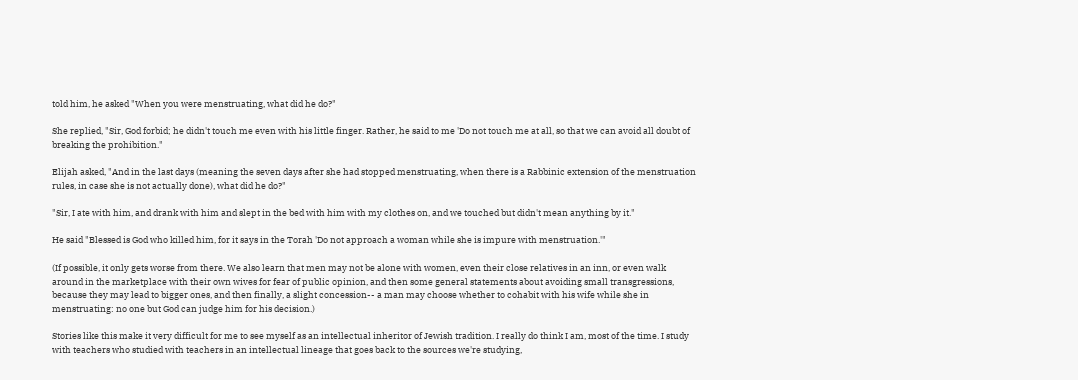told him, he asked "When you were menstruating, what did he do?"

She replied, "Sir, God forbid; he didn't touch me even with his little finger. Rather, he said to me 'Do not touch me at all, so that we can avoid all doubt of breaking the prohibition."

Elijah asked, "And in the last days (meaning the seven days after she had stopped menstruating, when there is a Rabbinic extension of the menstruation rules, in case she is not actually done), what did he do?"

"Sir, I ate with him, and drank with him and slept in the bed with him with my clothes on, and we touched but didn't mean anything by it."

He said "Blessed is God who killed him, for it says in the Torah 'Do not approach a woman while she is impure with menstruation.'"

(If possible, it only gets worse from there. We also learn that men may not be alone with women, even their close relatives in an inn, or even walk around in the marketplace with their own wives for fear of public opinion, and then some general statements about avoiding small transgressions, because they may lead to bigger ones, and then finally, a slight concession-- a man may choose whether to cohabit with his wife while she in menstruating: no one but God can judge him for his decision.)

Stories like this make it very difficult for me to see myself as an intellectual inheritor of Jewish tradition. I really do think I am, most of the time. I study with teachers who studied with teachers in an intellectual lineage that goes back to the sources we're studying,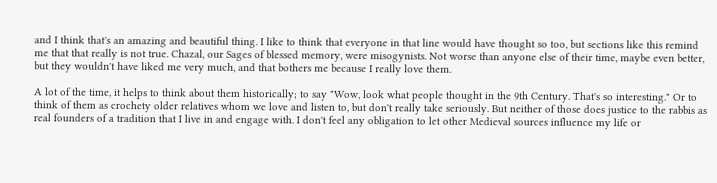and I think that's an amazing and beautiful thing. I like to think that everyone in that line would have thought so too, but sections like this remind me that that really is not true. Chazal, our Sages of blessed memory, were misogynists. Not worse than anyone else of their time, maybe even better, but they wouldn't have liked me very much, and that bothers me because I really love them.

A lot of the time, it helps to think about them historically; to say "Wow, look what people thought in the 9th Century. That's so interesting." Or to think of them as crochety older relatives whom we love and listen to, but don't really take seriously. But neither of those does justice to the rabbis as real founders of a tradition that I live in and engage with. I don't feel any obligation to let other Medieval sources influence my life or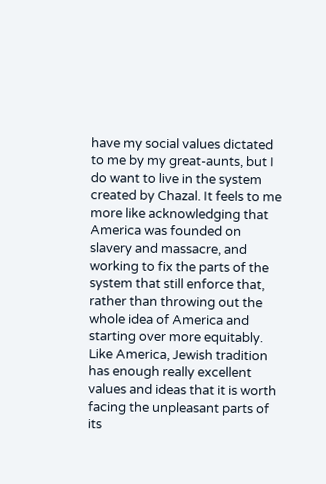have my social values dictated to me by my great-aunts, but I do want to live in the system created by Chazal. It feels to me more like acknowledging that America was founded on slavery and massacre, and working to fix the parts of the system that still enforce that, rather than throwing out the whole idea of America and starting over more equitably. Like America, Jewish tradition has enough really excellent values and ideas that it is worth facing the unpleasant parts of its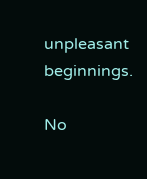unpleasant beginnings.

No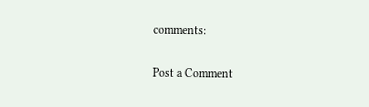comments:

Post a Comment